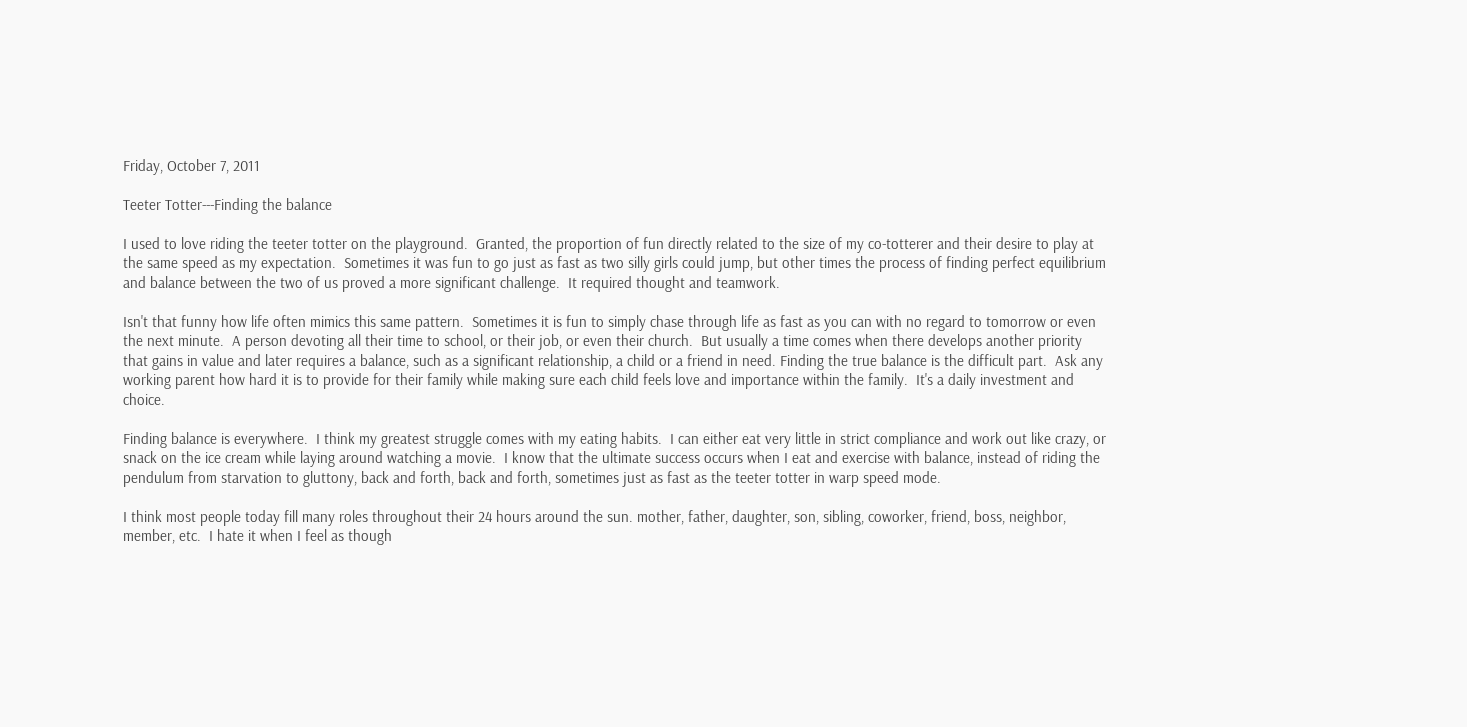Friday, October 7, 2011

Teeter Totter---Finding the balance

I used to love riding the teeter totter on the playground.  Granted, the proportion of fun directly related to the size of my co-totterer and their desire to play at the same speed as my expectation.  Sometimes it was fun to go just as fast as two silly girls could jump, but other times the process of finding perfect equilibrium and balance between the two of us proved a more significant challenge.  It required thought and teamwork.

Isn't that funny how life often mimics this same pattern.  Sometimes it is fun to simply chase through life as fast as you can with no regard to tomorrow or even the next minute.  A person devoting all their time to school, or their job, or even their church.  But usually a time comes when there develops another priority that gains in value and later requires a balance, such as a significant relationship, a child or a friend in need. Finding the true balance is the difficult part.  Ask any working parent how hard it is to provide for their family while making sure each child feels love and importance within the family.  It's a daily investment and choice.

Finding balance is everywhere.  I think my greatest struggle comes with my eating habits.  I can either eat very little in strict compliance and work out like crazy, or snack on the ice cream while laying around watching a movie.  I know that the ultimate success occurs when I eat and exercise with balance, instead of riding the pendulum from starvation to gluttony, back and forth, back and forth, sometimes just as fast as the teeter totter in warp speed mode.

I think most people today fill many roles throughout their 24 hours around the sun. mother, father, daughter, son, sibling, coworker, friend, boss, neighbor, member, etc.  I hate it when I feel as though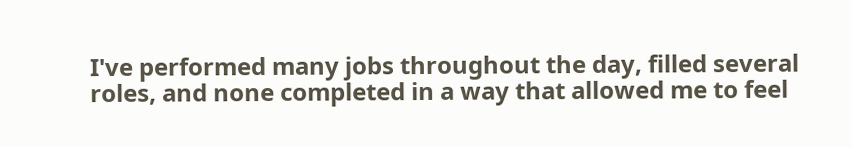I've performed many jobs throughout the day, filled several roles, and none completed in a way that allowed me to feel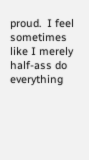proud.  I feel sometimes like I merely half-ass do everything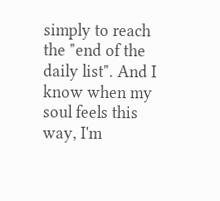simply to reach the "end of the daily list". And I know when my soul feels this way, I'm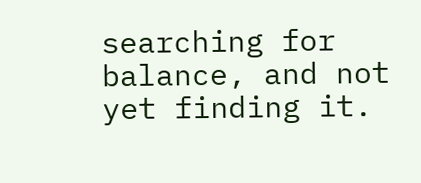searching for balance, and not yet finding it.